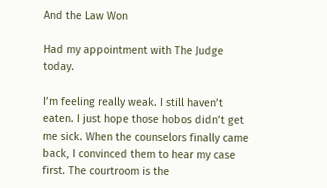And the Law Won

Had my appointment with The Judge today.

I’m feeling really weak. I still haven’t eaten. I just hope those hobos didn’t get me sick. When the counselors finally came back, I convinced them to hear my case first. The courtroom is the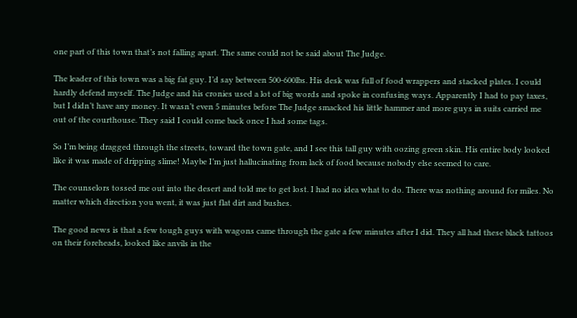one part of this town that’s not falling apart. The same could not be said about The Judge.

The leader of this town was a big fat guy. I’d say between 500-600lbs. His desk was full of food wrappers and stacked plates. I could hardly defend myself. The Judge and his cronies used a lot of big words and spoke in confusing ways. Apparently I had to pay taxes, but I didn’t have any money. It wasn’t even 5 minutes before The Judge smacked his little hammer and more guys in suits carried me out of the courthouse. They said I could come back once I had some tags.

So I’m being dragged through the streets, toward the town gate, and I see this tall guy with oozing green skin. His entire body looked like it was made of dripping slime! Maybe I’m just hallucinating from lack of food because nobody else seemed to care.

The counselors tossed me out into the desert and told me to get lost. I had no idea what to do. There was nothing around for miles. No matter which direction you went, it was just flat dirt and bushes.

The good news is that a few tough guys with wagons came through the gate a few minutes after I did. They all had these black tattoos on their foreheads, looked like anvils in the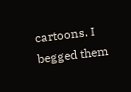cartoons. I begged them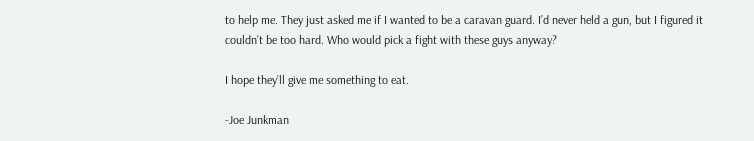to help me. They just asked me if I wanted to be a caravan guard. I’d never held a gun, but I figured it couldn’t be too hard. Who would pick a fight with these guys anyway?

I hope they’ll give me something to eat.

-Joe Junkman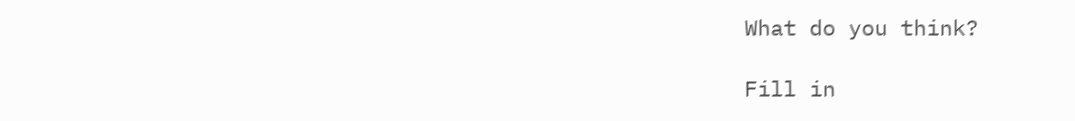What do you think?

Fill in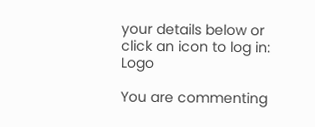your details below or click an icon to log in: Logo

You are commenting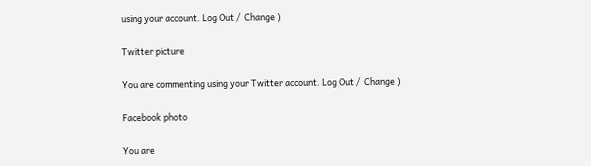using your account. Log Out /  Change )

Twitter picture

You are commenting using your Twitter account. Log Out /  Change )

Facebook photo

You are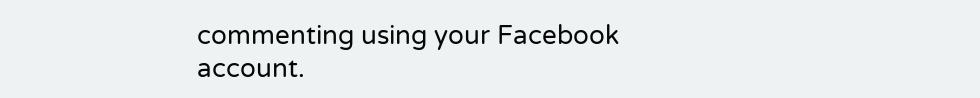commenting using your Facebook account.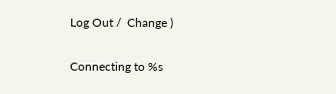Log Out /  Change )

Connecting to %s